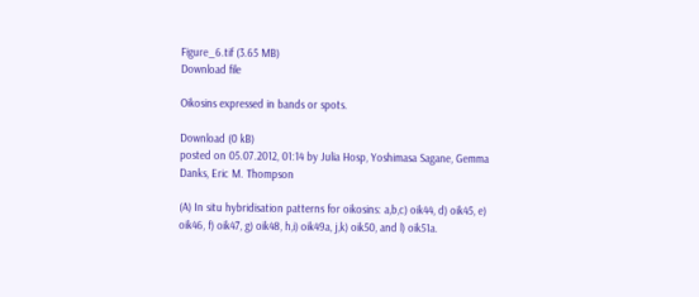Figure_6.tif (3.65 MB)
Download file

Oikosins expressed in bands or spots.

Download (0 kB)
posted on 05.07.2012, 01:14 by Julia Hosp, Yoshimasa Sagane, Gemma Danks, Eric M. Thompson

(A) In situ hybridisation patterns for oikosins: a,b,c) oik44, d) oik45, e) oik46, f) oik47, g) oik48, h,i) oik49a, j,k) oik50, and l) oik51a.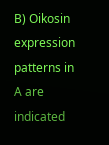B) Oikosin expression patterns in A are indicated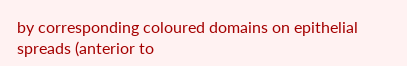by corresponding coloured domains on epithelial spreads (anterior to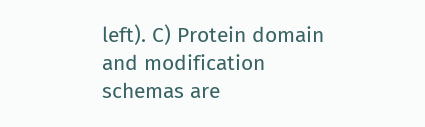left). C) Protein domain and modification schemas are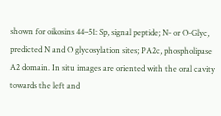shown for oikosins 44–51: Sp, signal peptide; N- or O-Glyc, predicted N and O glycosylation sites; PA2c, phospholipase A2 domain. In situ images are oriented with the oral cavity towards the left and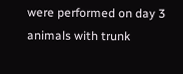were performed on day 3 animals with trunk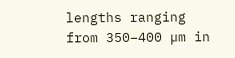lengths ranging from 350–400 µm in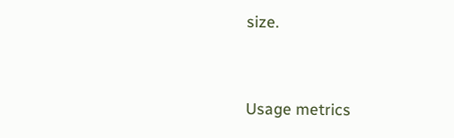size.


Usage metrics